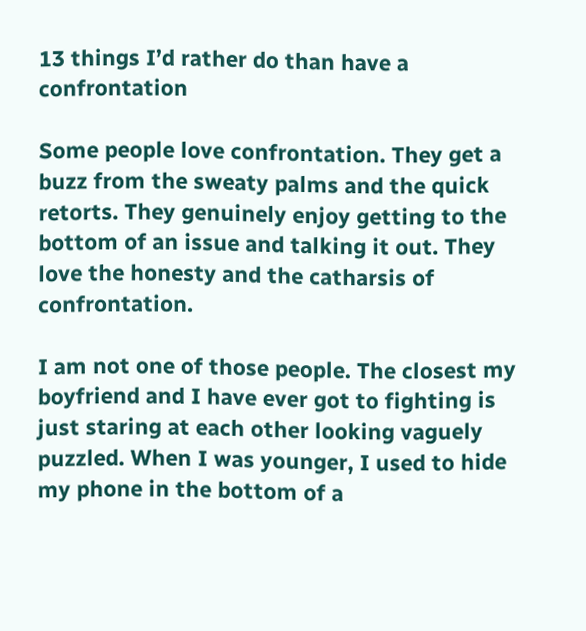13 things I’d rather do than have a confrontation

Some people love confrontation. They get a buzz from the sweaty palms and the quick retorts. They genuinely enjoy getting to the bottom of an issue and talking it out. They love the honesty and the catharsis of confrontation.

I am not one of those people. The closest my boyfriend and I have ever got to fighting is just staring at each other looking vaguely puzzled. When I was younger, I used to hide my phone in the bottom of a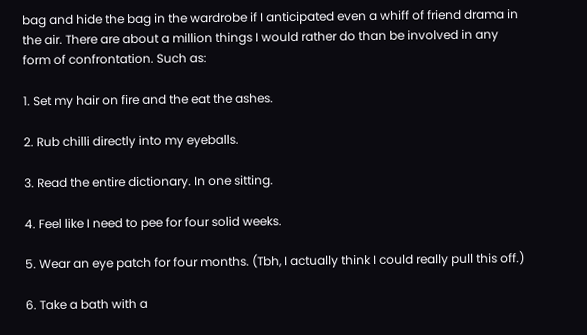bag and hide the bag in the wardrobe if I anticipated even a whiff of friend drama in the air. There are about a million things I would rather do than be involved in any form of confrontation. Such as:

1. Set my hair on fire and the eat the ashes.

2. Rub chilli directly into my eyeballs.

3. Read the entire dictionary. In one sitting.

4. Feel like I need to pee for four solid weeks.

5. Wear an eye patch for four months. (Tbh, I actually think I could really pull this off.)

6. Take a bath with a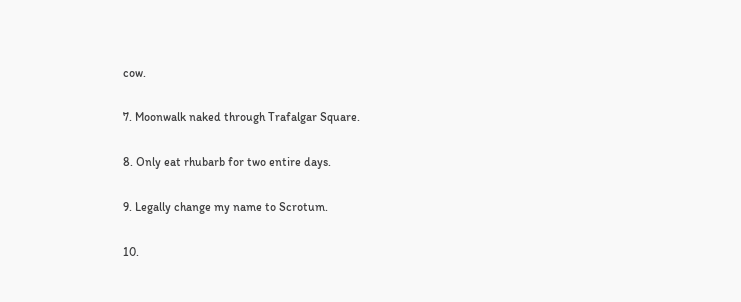cow.

7. Moonwalk naked through Trafalgar Square.

8. Only eat rhubarb for two entire days.

9. Legally change my name to Scrotum.

10.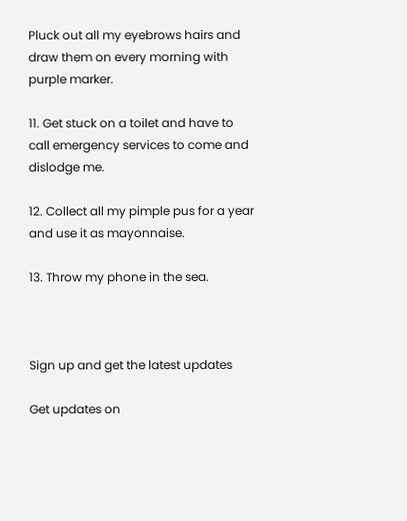Pluck out all my eyebrows hairs and draw them on every morning with purple marker.

11. Get stuck on a toilet and have to call emergency services to come and dislodge me.

12. Collect all my pimple pus for a year and use it as mayonnaise.

13. Throw my phone in the sea.



Sign up and get the latest updates

Get updates on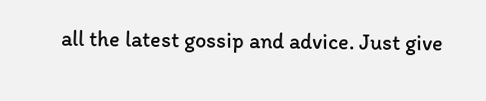all the latest gossip and advice. Just give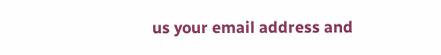us your email address and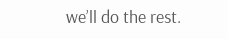we’ll do the rest.